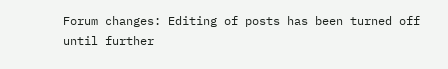Forum changes: Editing of posts has been turned off until further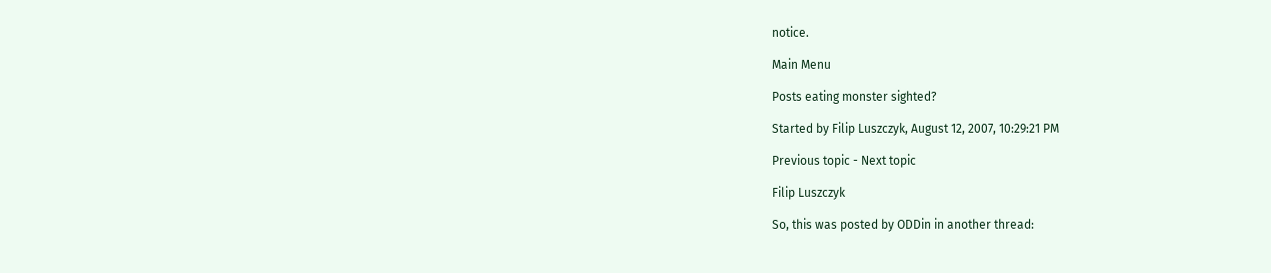notice.

Main Menu

Posts eating monster sighted?

Started by Filip Luszczyk, August 12, 2007, 10:29:21 PM

Previous topic - Next topic

Filip Luszczyk

So, this was posted by ODDin in another thread: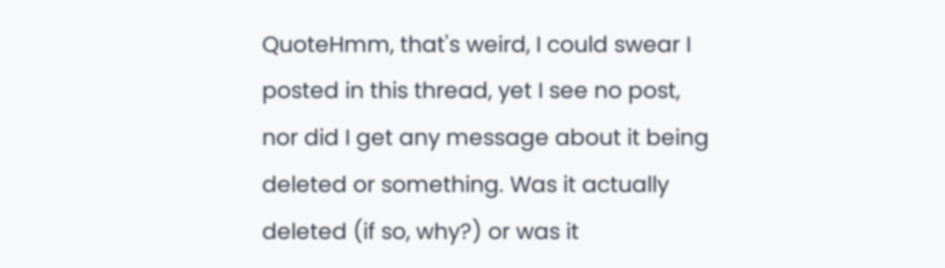QuoteHmm, that's weird, I could swear I posted in this thread, yet I see no post, nor did I get any message about it being deleted or something. Was it actually deleted (if so, why?) or was it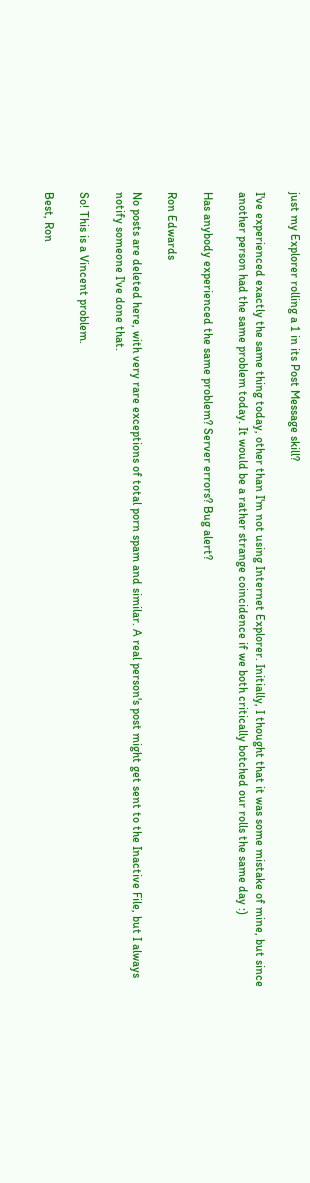just my Explorer rolling a 1 in its Post Message skill?

I've experienced exactly the same thing today, other than I'm not using Internet Explorer. Initially, I thought that it was some mistake of mine, but since another person had the same problem today. It would be a rather strange coincidence if we both critically botched our rolls the same day :)

Has anybody experienced the same problem? Server errors? Bug alert?

Ron Edwards

No posts are deleted here, with very rare exceptions of total porn spam and similar. A real person's post might get sent to the Inactive File, but I always notify someone I've done that.

So! This is a Vincent problem.

Best, Ron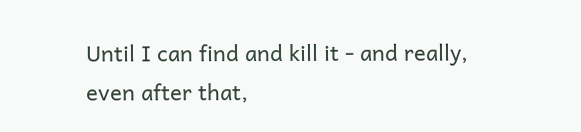Until I can find and kill it - and really, even after that,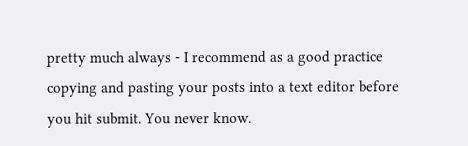pretty much always - I recommend as a good practice copying and pasting your posts into a text editor before you hit submit. You never know.